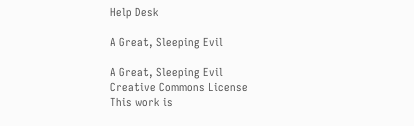Help Desk

A Great, Sleeping Evil

A Great, Sleeping Evil
Creative Commons License
This work is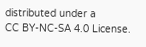distributed under a
CC BY-NC-SA 4.0 License.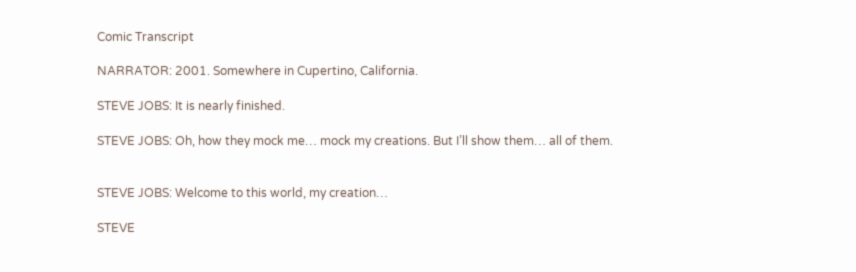Comic Transcript

NARRATOR: 2001. Somewhere in Cupertino, California.

STEVE JOBS: It is nearly finished.

STEVE JOBS: Oh, how they mock me… mock my creations. But I’ll show them… all of them.


STEVE JOBS: Welcome to this world, my creation…

STEVE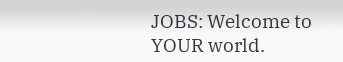JOBS: Welcome to YOUR world.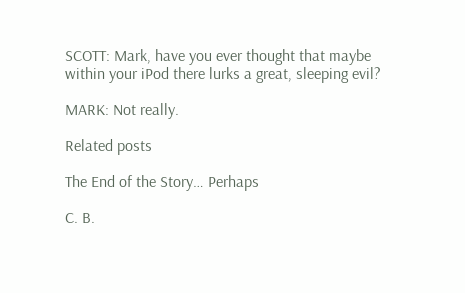SCOTT: Mark, have you ever thought that maybe within your iPod there lurks a great, sleeping evil?

MARK: Not really.

Related posts

The End of the Story… Perhaps

C. B.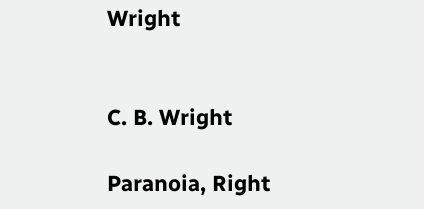Wright


C. B. Wright

Paranoia, Right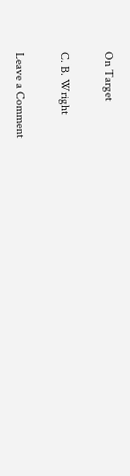On Target

C. B. Wright

Leave a Comment